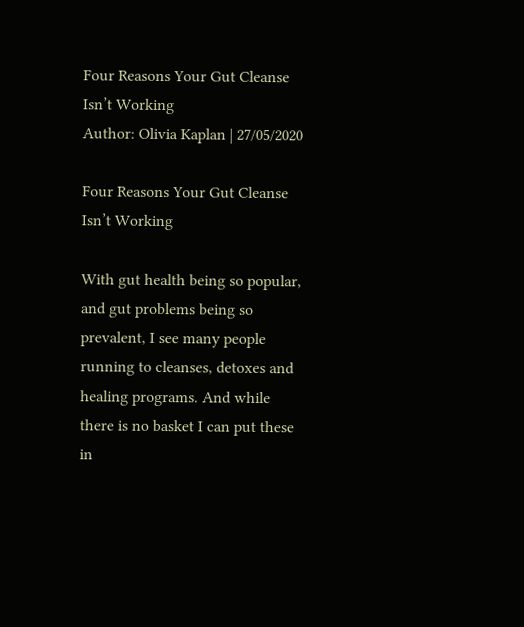Four Reasons Your Gut Cleanse Isn’t Working
Author: Olivia Kaplan | 27/05/2020

Four Reasons Your Gut Cleanse Isn’t Working

With gut health being so popular, and gut problems being so prevalent, I see many people running to cleanses, detoxes and healing programs. And while there is no basket I can put these in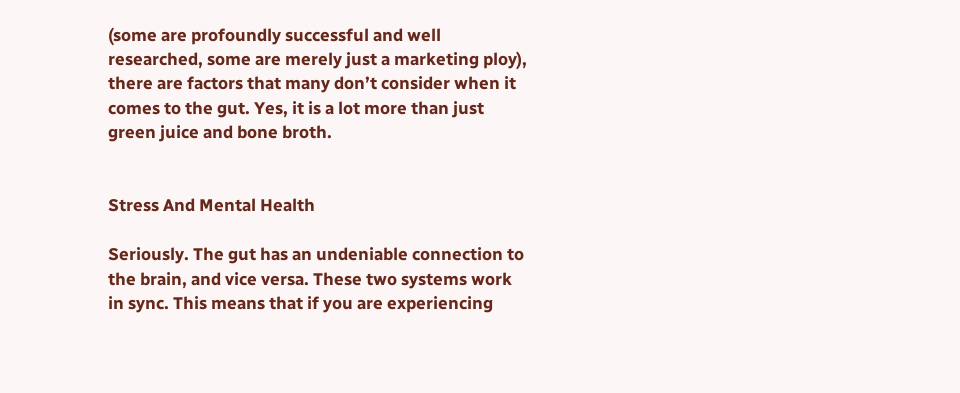(some are profoundly successful and well researched, some are merely just a marketing ploy), there are factors that many don’t consider when it comes to the gut. Yes, it is a lot more than just green juice and bone broth.


Stress And Mental Health

Seriously. The gut has an undeniable connection to the brain, and vice versa. These two systems work in sync. This means that if you are experiencing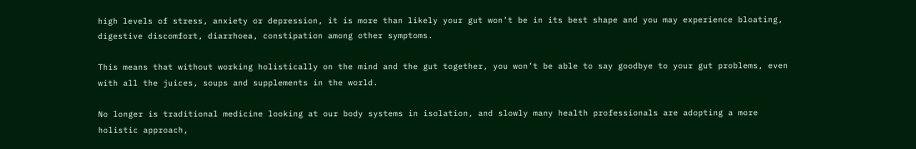high levels of stress, anxiety or depression, it is more than likely your gut won’t be in its best shape and you may experience bloating, digestive discomfort, diarrhoea, constipation among other symptoms.

This means that without working holistically on the mind and the gut together, you won’t be able to say goodbye to your gut problems, even with all the juices, soups and supplements in the world.

No longer is traditional medicine looking at our body systems in isolation, and slowly many health professionals are adopting a more holistic approach,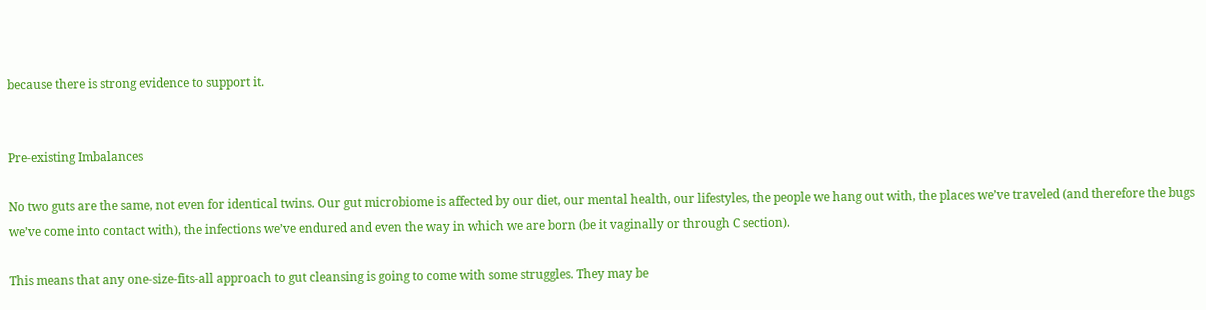because there is strong evidence to support it.


Pre-existing Imbalances

No two guts are the same, not even for identical twins. Our gut microbiome is affected by our diet, our mental health, our lifestyles, the people we hang out with, the places we’ve traveled (and therefore the bugs we’ve come into contact with), the infections we’ve endured and even the way in which we are born (be it vaginally or through C section).

This means that any one-size-fits-all approach to gut cleansing is going to come with some struggles. They may be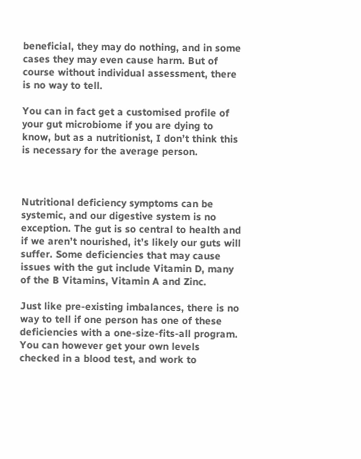beneficial, they may do nothing, and in some cases they may even cause harm. But of course without individual assessment, there is no way to tell.

You can in fact get a customised profile of your gut microbiome if you are dying to know, but as a nutritionist, I don’t think this is necessary for the average person.



Nutritional deficiency symptoms can be systemic, and our digestive system is no exception. The gut is so central to health and if we aren’t nourished, it’s likely our guts will suffer. Some deficiencies that may cause issues with the gut include Vitamin D, many of the B Vitamins, Vitamin A and Zinc.

Just like pre-existing imbalances, there is no way to tell if one person has one of these deficiencies with a one-size-fits-all program. You can however get your own levels checked in a blood test, and work to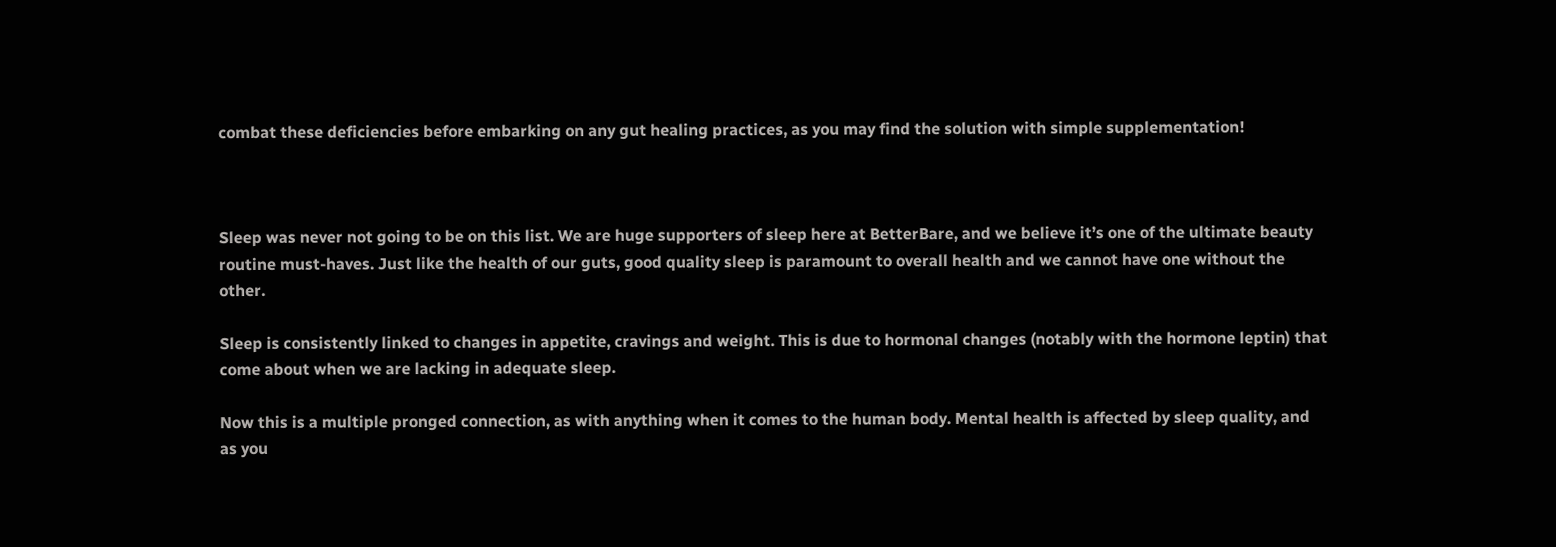combat these deficiencies before embarking on any gut healing practices, as you may find the solution with simple supplementation!



Sleep was never not going to be on this list. We are huge supporters of sleep here at BetterBare, and we believe it’s one of the ultimate beauty routine must-haves. Just like the health of our guts, good quality sleep is paramount to overall health and we cannot have one without the other.

Sleep is consistently linked to changes in appetite, cravings and weight. This is due to hormonal changes (notably with the hormone leptin) that come about when we are lacking in adequate sleep.

Now this is a multiple pronged connection, as with anything when it comes to the human body. Mental health is affected by sleep quality, and as you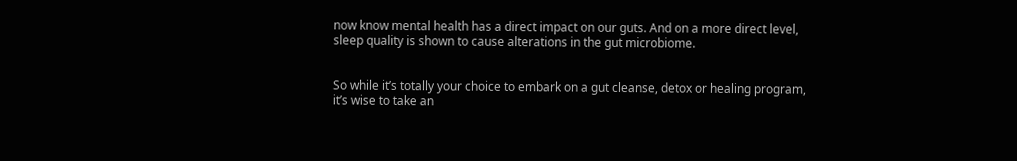now know mental health has a direct impact on our guts. And on a more direct level, sleep quality is shown to cause alterations in the gut microbiome.


So while it’s totally your choice to embark on a gut cleanse, detox or healing program, it’s wise to take an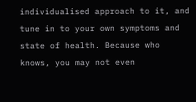individualised approach to it, and tune in to your own symptoms and state of health. Because who knows, you may not even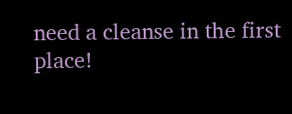need a cleanse in the first place!